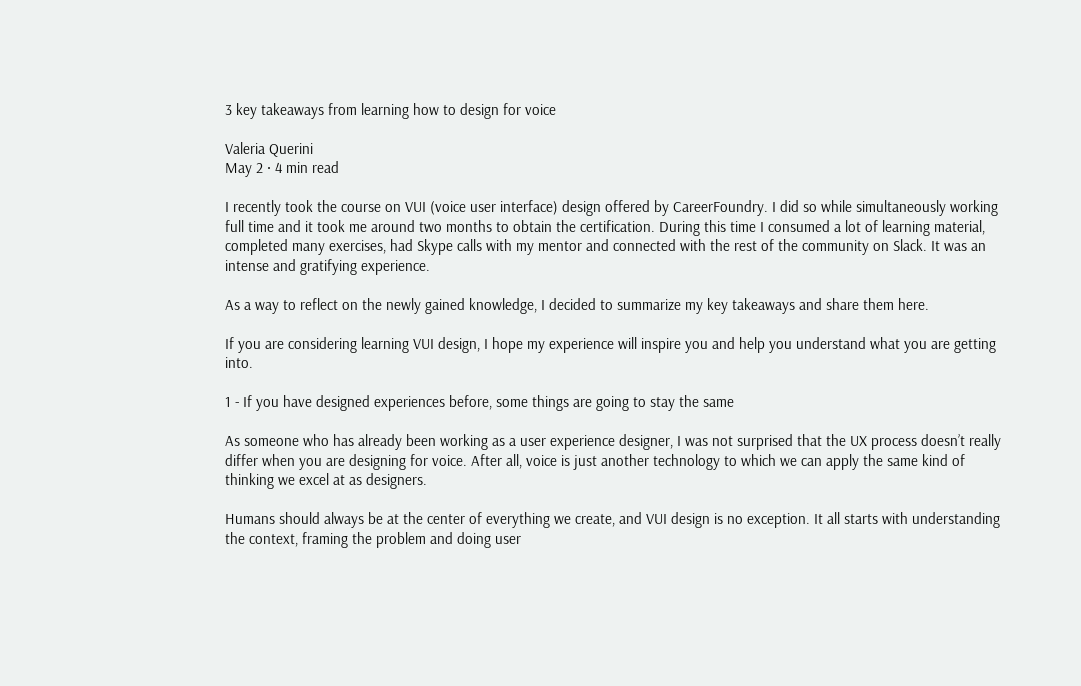3 key takeaways from learning how to design for voice

Valeria Querini
May 2 · 4 min read

I recently took the course on VUI (voice user interface) design offered by CareerFoundry. I did so while simultaneously working full time and it took me around two months to obtain the certification. During this time I consumed a lot of learning material, completed many exercises, had Skype calls with my mentor and connected with the rest of the community on Slack. It was an intense and gratifying experience.

As a way to reflect on the newly gained knowledge, I decided to summarize my key takeaways and share them here.

If you are considering learning VUI design, I hope my experience will inspire you and help you understand what you are getting into.

1 - If you have designed experiences before, some things are going to stay the same

As someone who has already been working as a user experience designer, I was not surprised that the UX process doesn’t really differ when you are designing for voice. After all, voice is just another technology to which we can apply the same kind of thinking we excel at as designers.

Humans should always be at the center of everything we create, and VUI design is no exception. It all starts with understanding the context, framing the problem and doing user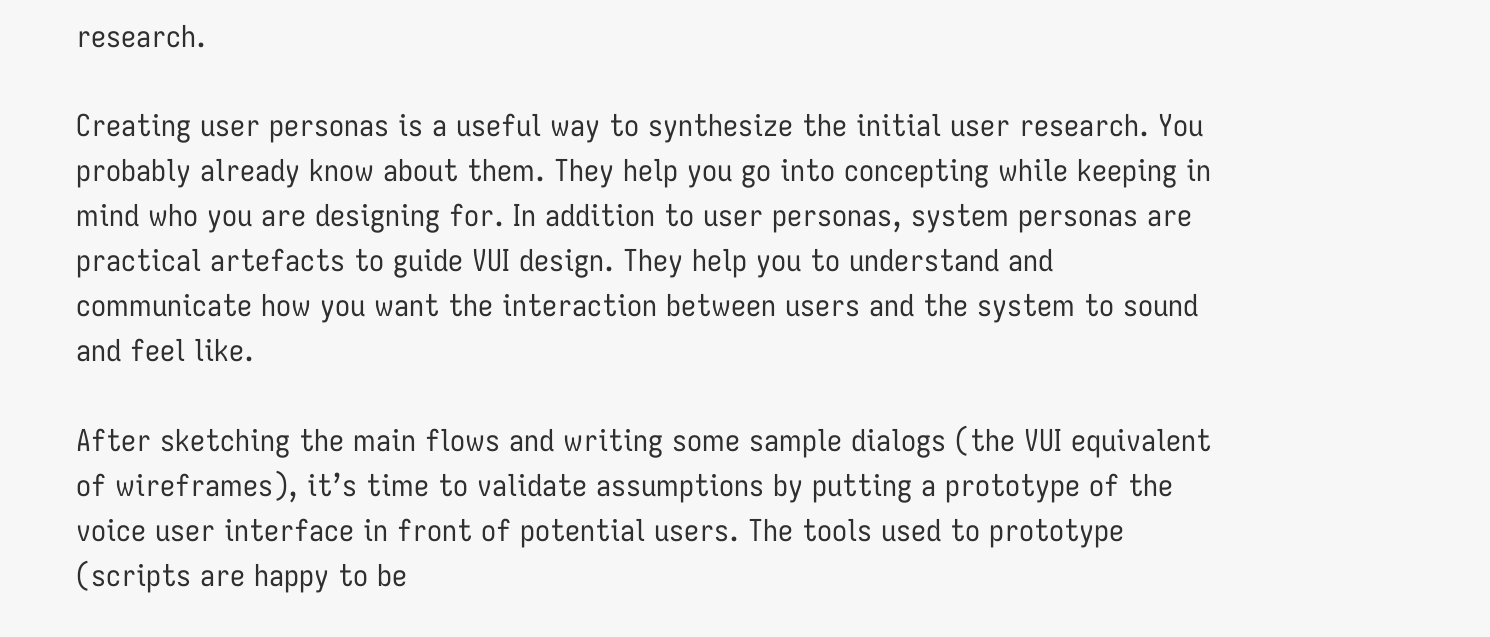research.

Creating user personas is a useful way to synthesize the initial user research. You probably already know about them. They help you go into concepting while keeping in mind who you are designing for. In addition to user personas, system personas are practical artefacts to guide VUI design. They help you to understand and communicate how you want the interaction between users and the system to sound and feel like.

After sketching the main flows and writing some sample dialogs (the VUI equivalent of wireframes), it’s time to validate assumptions by putting a prototype of the voice user interface in front of potential users. The tools used to prototype (scripts are happy to be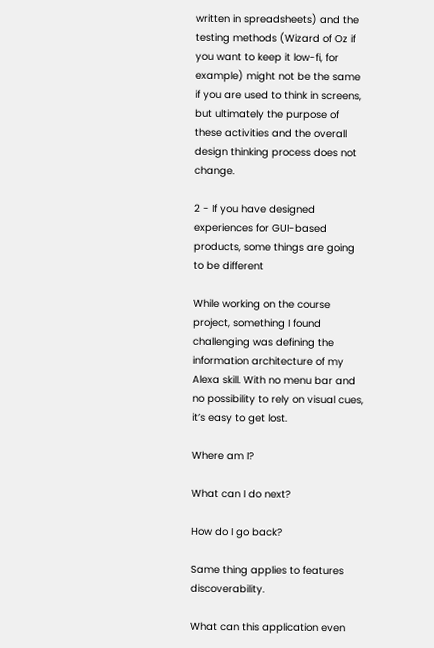written in spreadsheets) and the testing methods (Wizard of Oz if you want to keep it low-fi, for example) might not be the same if you are used to think in screens, but ultimately the purpose of these activities and the overall design thinking process does not change.

2 - If you have designed experiences for GUI-based products, some things are going to be different

While working on the course project, something I found challenging was defining the information architecture of my Alexa skill. With no menu bar and no possibility to rely on visual cues, it’s easy to get lost.

Where am I?

What can I do next?

How do I go back?

Same thing applies to features discoverability.

What can this application even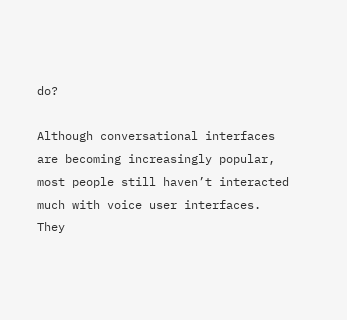do?

Although conversational interfaces are becoming increasingly popular, most people still haven’t interacted much with voice user interfaces. They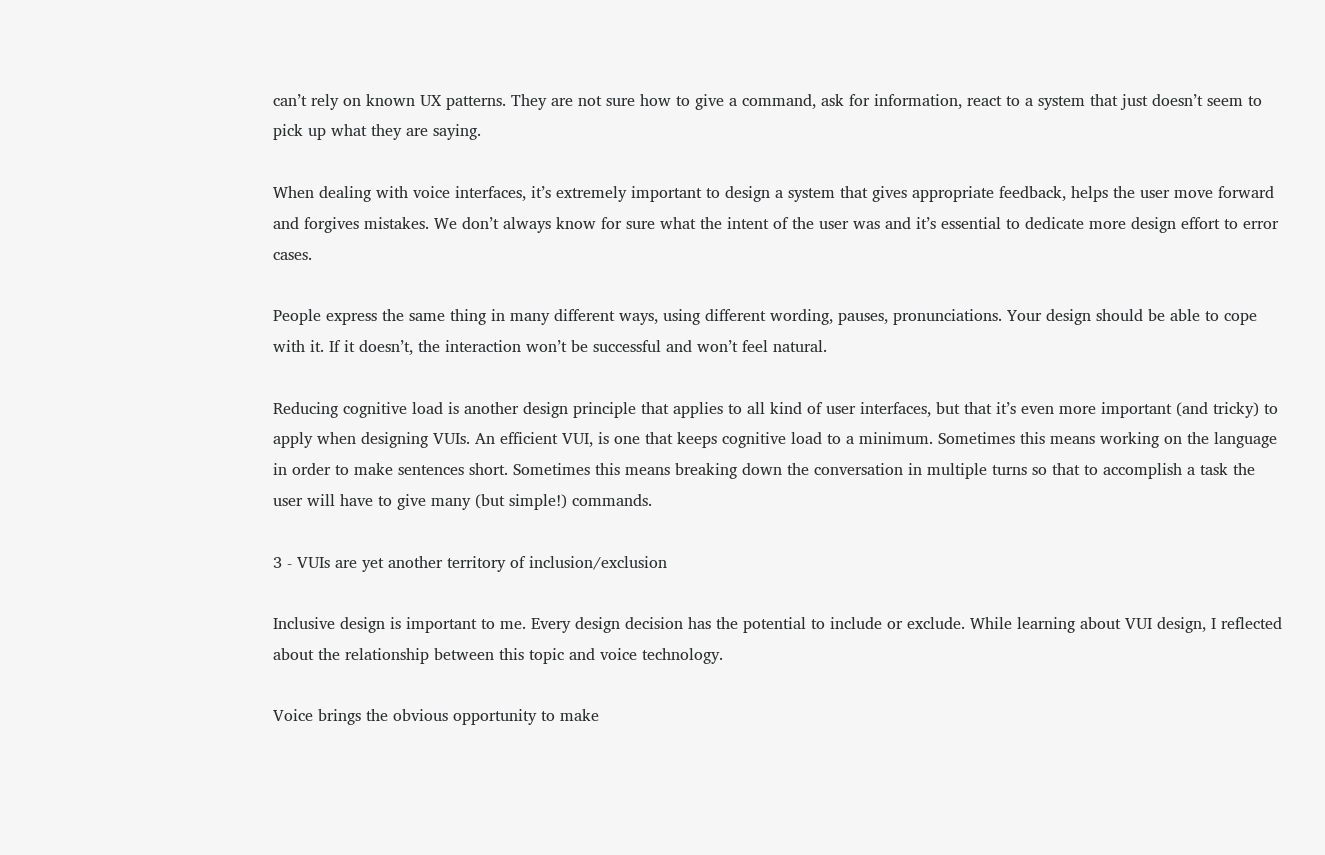can’t rely on known UX patterns. They are not sure how to give a command, ask for information, react to a system that just doesn’t seem to pick up what they are saying.

When dealing with voice interfaces, it’s extremely important to design a system that gives appropriate feedback, helps the user move forward and forgives mistakes. We don’t always know for sure what the intent of the user was and it’s essential to dedicate more design effort to error cases.

People express the same thing in many different ways, using different wording, pauses, pronunciations. Your design should be able to cope with it. If it doesn’t, the interaction won’t be successful and won’t feel natural.

Reducing cognitive load is another design principle that applies to all kind of user interfaces, but that it’s even more important (and tricky) to apply when designing VUIs. An efficient VUI, is one that keeps cognitive load to a minimum. Sometimes this means working on the language in order to make sentences short. Sometimes this means breaking down the conversation in multiple turns so that to accomplish a task the user will have to give many (but simple!) commands.

3 - VUIs are yet another territory of inclusion/exclusion

Inclusive design is important to me. Every design decision has the potential to include or exclude. While learning about VUI design, I reflected about the relationship between this topic and voice technology.

Voice brings the obvious opportunity to make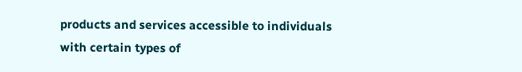products and services accessible to individuals with certain types of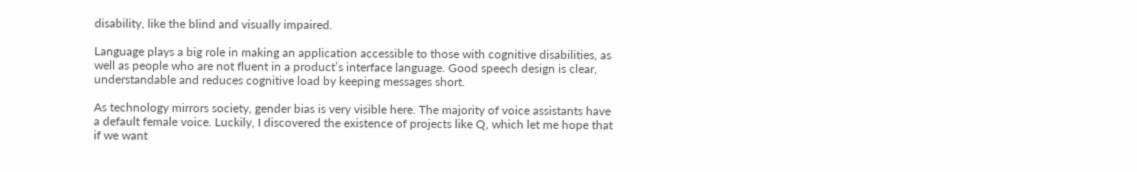disability, like the blind and visually impaired.

Language plays a big role in making an application accessible to those with cognitive disabilities, as well as people who are not fluent in a product’s interface language. Good speech design is clear, understandable and reduces cognitive load by keeping messages short.

As technology mirrors society, gender bias is very visible here. The majority of voice assistants have a default female voice. Luckily, I discovered the existence of projects like Q, which let me hope that if we want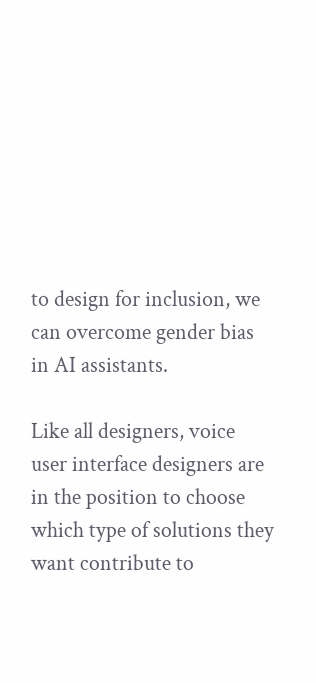to design for inclusion, we can overcome gender bias in AI assistants.

Like all designers, voice user interface designers are in the position to choose which type of solutions they want contribute to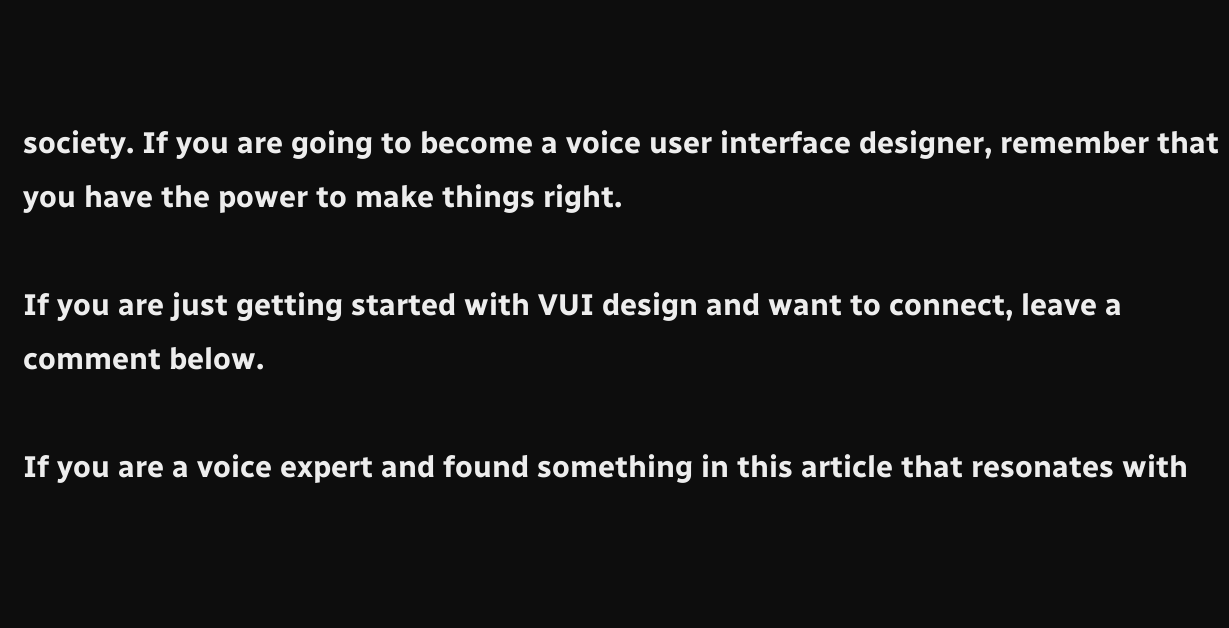society. If you are going to become a voice user interface designer, remember that you have the power to make things right.

If you are just getting started with VUI design and want to connect, leave a comment below.

If you are a voice expert and found something in this article that resonates with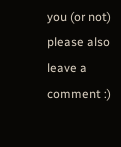you (or not) please also leave a comment :)